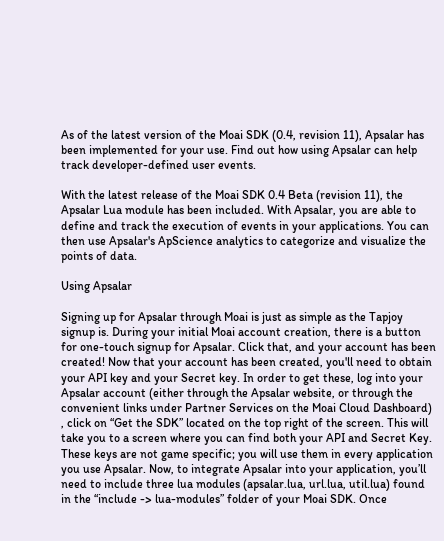As of the latest version of the Moai SDK (0.4, revision 11), Apsalar has been implemented for your use. Find out how using Apsalar can help track developer-defined user events.

With the latest release of the Moai SDK 0.4 Beta (revision 11), the Apsalar Lua module has been included. With Apsalar, you are able to define and track the execution of events in your applications. You can then use Apsalar's ApScience analytics to categorize and visualize the points of data.

Using Apsalar

Signing up for Apsalar through Moai is just as simple as the Tapjoy signup is. During your initial Moai account creation, there is a button for one-touch signup for Apsalar. Click that, and your account has been created! Now that your account has been created, you'll need to obtain your API key and your Secret key. In order to get these, log into your Apsalar account (either through the Apsalar website, or through the convenient links under Partner Services on the Moai Cloud Dashboard) , click on “Get the SDK” located on the top right of the screen. This will take you to a screen where you can find both your API and Secret Key. These keys are not game specific; you will use them in every application you use Apsalar. Now, to integrate Apsalar into your application, you’ll need to include three lua modules (apsalar.lua, url.lua, util.lua) found in the “include -> lua-modules” folder of your Moai SDK. Once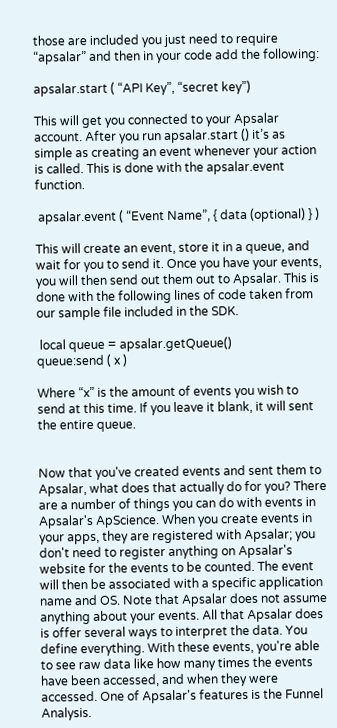those are included you just need to require “apsalar” and then in your code add the following:

apsalar.start ( “API Key”, “secret key”)

This will get you connected to your Apsalar account. After you run apsalar.start () it’s as simple as creating an event whenever your action is called. This is done with the apsalar.event function.

 apsalar.event ( “Event Name”, { data (optional) } )

This will create an event, store it in a queue, and wait for you to send it. Once you have your events, you will then send out them out to Apsalar. This is done with the following lines of code taken from our sample file included in the SDK.

 local queue = apsalar.getQueue()
queue:send ( x )

Where “x” is the amount of events you wish to send at this time. If you leave it blank, it will sent the entire queue.


Now that you've created events and sent them to Apsalar, what does that actually do for you? There are a number of things you can do with events in Apsalar's ApScience. When you create events in your apps, they are registered with Apsalar; you don't need to register anything on Apsalar's website for the events to be counted. The event will then be associated with a specific application name and OS. Note that Apsalar does not assume anything about your events. All that Apsalar does is offer several ways to interpret the data. You define everything. With these events, you're able to see raw data like how many times the events have been accessed, and when they were accessed. One of Apsalar's features is the Funnel Analysis.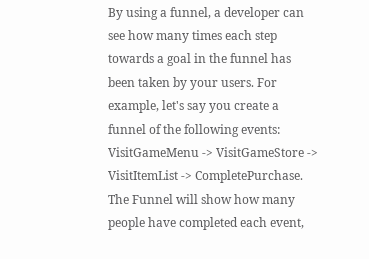By using a funnel, a developer can see how many times each step towards a goal in the funnel has been taken by your users. For example, let's say you create a funnel of the following events: VisitGameMenu -> VisitGameStore -> VisitItemList -> CompletePurchase. The Funnel will show how many people have completed each event,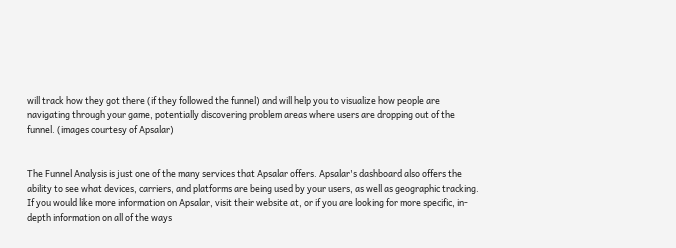will track how they got there (if they followed the funnel) and will help you to visualize how people are navigating through your game, potentially discovering problem areas where users are dropping out of the funnel. (images courtesy of Apsalar)


The Funnel Analysis is just one of the many services that Apsalar offers. Apsalar's dashboard also offers the ability to see what devices, carriers, and platforms are being used by your users, as well as geographic tracking. If you would like more information on Apsalar, visit their website at, or if you are looking for more specific, in-depth information on all of the ways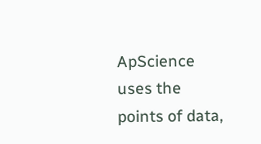ApScience uses the points of data,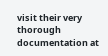visit their very thorough documentation at